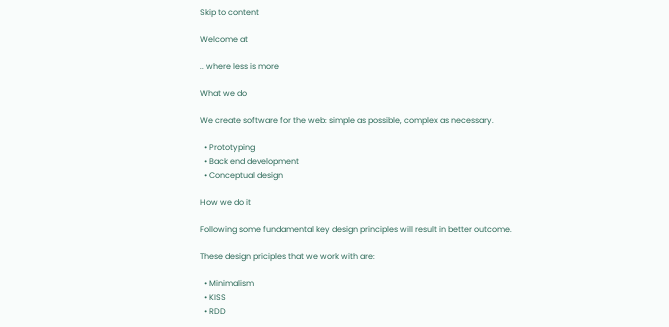Skip to content

Welcome at

.. where less is more

What we do

We create software for the web: simple as possible, complex as necessary.

  • Prototyping
  • Back end development
  • Conceptual design

How we do it

Following some fundamental key design principles will result in better outcome.

These design priciples that we work with are:

  • Minimalism
  • KISS
  • RDD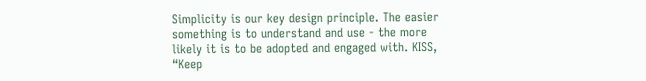Simplicity is our key design principle. The easier something is to understand and use - the more likely it is to be adopted and engaged with. KISS, “Keep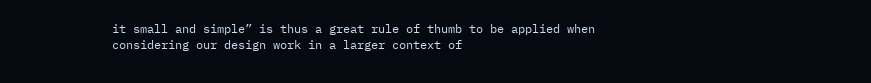it small and simple” is thus a great rule of thumb to be applied when considering our design work in a larger context of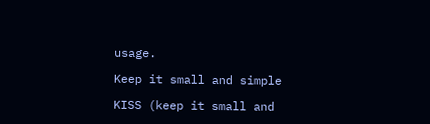usage.

Keep it small and simple

KISS (keep it small and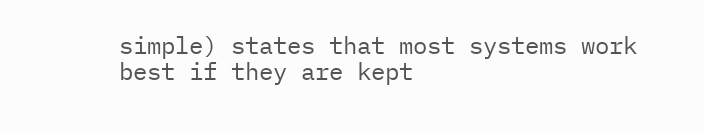simple) states that most systems work best if they are kept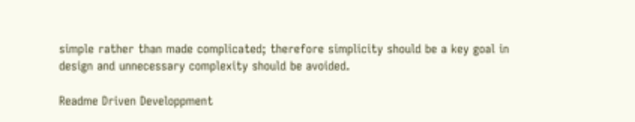simple rather than made complicated; therefore simplicity should be a key goal in design and unnecessary complexity should be avoided.

Readme Driven Developpment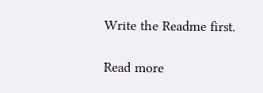Write the Readme first.

Read more